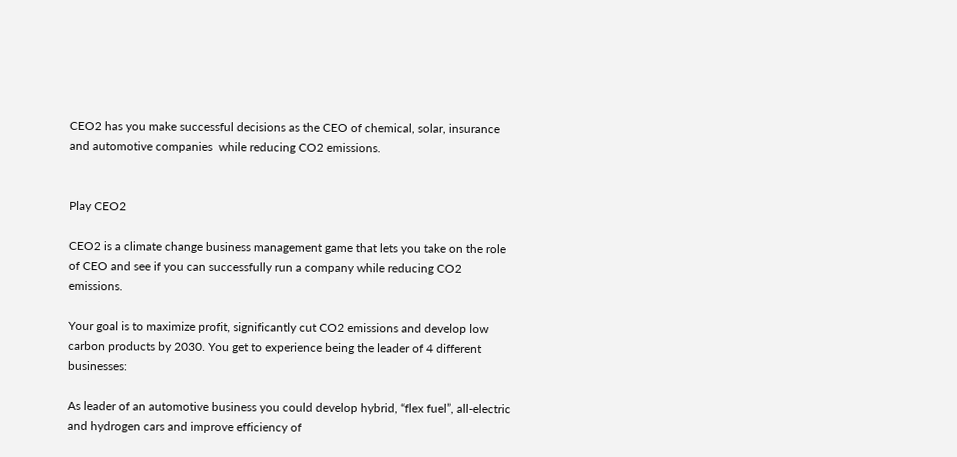CEO2 has you make successful decisions as the CEO of chemical, solar, insurance and automotive companies  while reducing CO2 emissions.


Play CEO2

CEO2 is a climate change business management game that lets you take on the role of CEO and see if you can successfully run a company while reducing CO2 emissions.

Your goal is to maximize profit, significantly cut CO2 emissions and develop low carbon products by 2030. You get to experience being the leader of 4 different businesses:

As leader of an automotive business you could develop hybrid, “flex fuel”, all-electric and hydrogen cars and improve efficiency of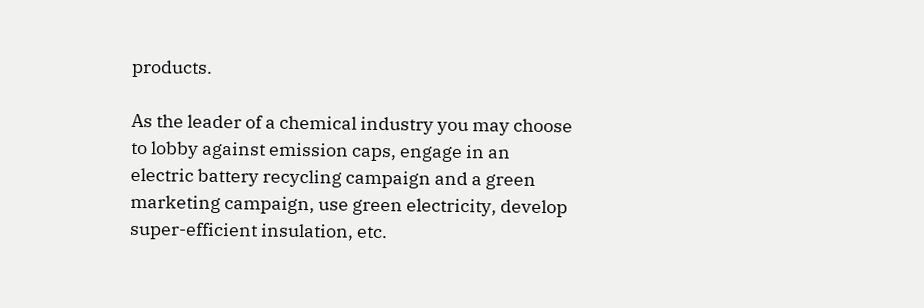products.

As the leader of a chemical industry you may choose to lobby against emission caps, engage in an electric battery recycling campaign and a green marketing campaign, use green electricity, develop super-efficient insulation, etc.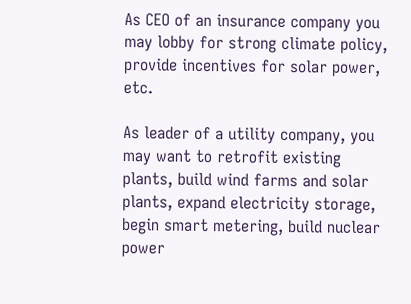As CEO of an insurance company you may lobby for strong climate policy, provide incentives for solar power, etc.

As leader of a utility company, you may want to retrofit existing plants, build wind farms and solar plants, expand electricity storage, begin smart metering, build nuclear power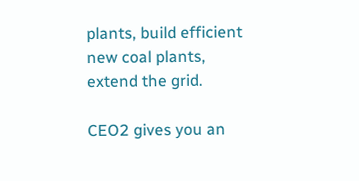plants, build efficient new coal plants, extend the grid.

CEO2 gives you an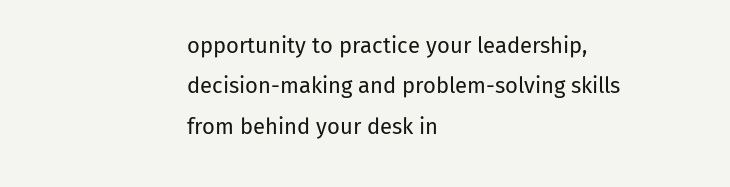opportunity to practice your leadership, decision-making and problem-solving skills from behind your desk in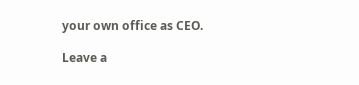your own office as CEO.

Leave a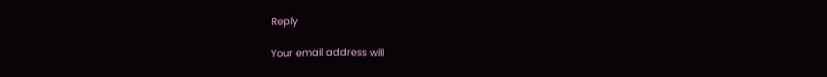Reply

Your email address will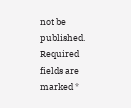not be published. Required fields are marked *